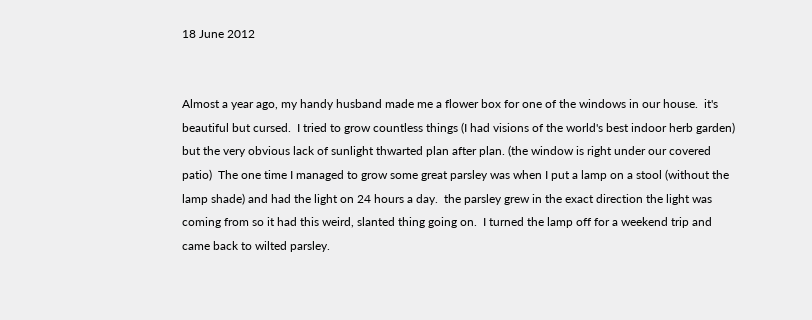18 June 2012


Almost a year ago, my handy husband made me a flower box for one of the windows in our house.  it's beautiful but cursed.  I tried to grow countless things (I had visions of the world's best indoor herb garden) but the very obvious lack of sunlight thwarted plan after plan. (the window is right under our covered patio)  The one time I managed to grow some great parsley was when I put a lamp on a stool (without the lamp shade) and had the light on 24 hours a day.  the parsley grew in the exact direction the light was coming from so it had this weird, slanted thing going on.  I turned the lamp off for a weekend trip and came back to wilted parsley.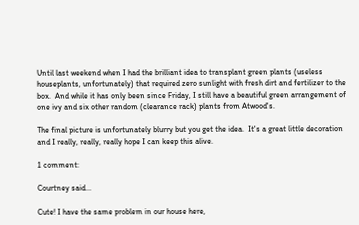Until last weekend when I had the brilliant idea to transplant green plants (useless houseplants, unfortunately) that required zero sunlight with fresh dirt and fertilizer to the box.  And while it has only been since Friday, I still have a beautiful green arrangement of one ivy and six other random (clearance rack) plants from Atwood's.

The final picture is unfortunately blurry but you get the idea.  It's a great little decoration and I really, really, really hope I can keep this alive.

1 comment:

Courtney said...

Cute! I have the same problem in our house here,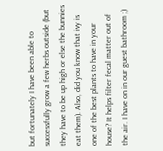but fortunately I have been able to successfully grow a few herbs outside (but they have to be up high or else the bunnies eat them). Also, did you know that ivy is one of the best plants to have in your house? It helps filter fecal matter out of the air. I have on in our guest bathroom ;)